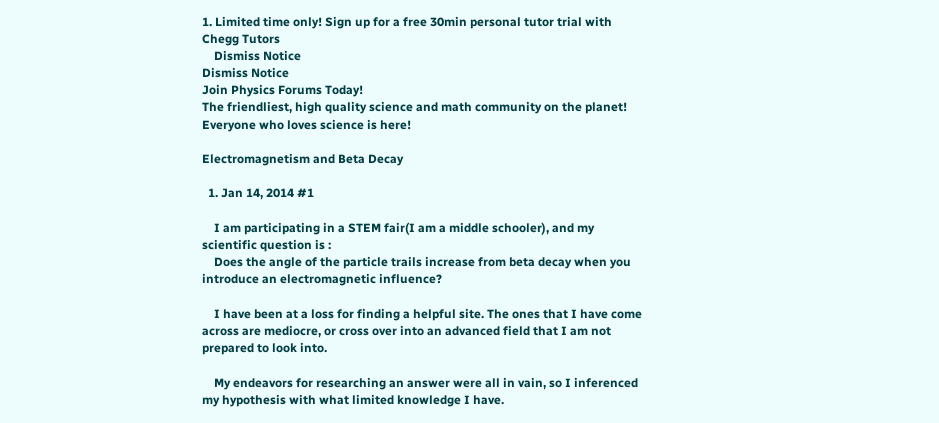1. Limited time only! Sign up for a free 30min personal tutor trial with Chegg Tutors
    Dismiss Notice
Dismiss Notice
Join Physics Forums Today!
The friendliest, high quality science and math community on the planet! Everyone who loves science is here!

Electromagnetism and Beta Decay

  1. Jan 14, 2014 #1

    I am participating in a STEM fair(I am a middle schooler), and my scientific question is :
    Does the angle of the particle trails increase from beta decay when you introduce an electromagnetic influence?

    I have been at a loss for finding a helpful site. The ones that I have come across are mediocre, or cross over into an advanced field that I am not prepared to look into.

    My endeavors for researching an answer were all in vain, so I inferenced my hypothesis with what limited knowledge I have.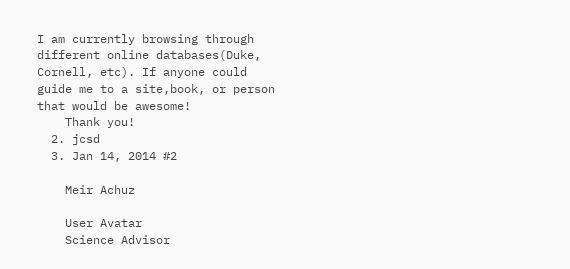I am currently browsing through different online databases(Duke, Cornell, etc). If anyone could guide me to a site,book, or person that would be awesome!
    Thank you!
  2. jcsd
  3. Jan 14, 2014 #2

    Meir Achuz

    User Avatar
    Science Advisor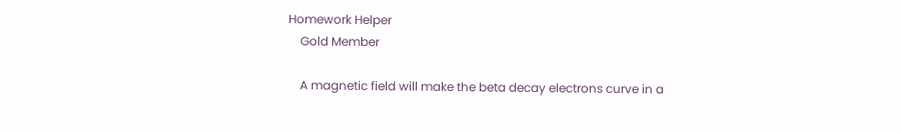Homework Helper
    Gold Member

    A magnetic field will make the beta decay electrons curve in a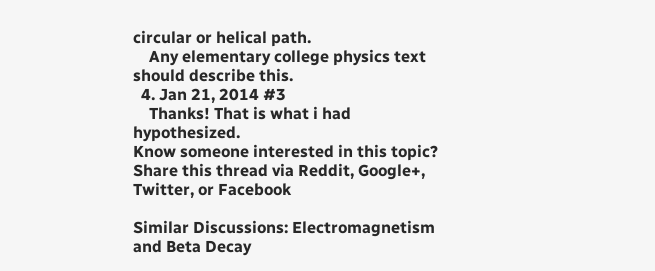circular or helical path.
    Any elementary college physics text should describe this.
  4. Jan 21, 2014 #3
    Thanks! That is what i had hypothesized.
Know someone interested in this topic? Share this thread via Reddit, Google+, Twitter, or Facebook

Similar Discussions: Electromagnetism and Beta Decay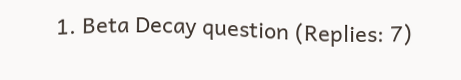1. Beta Decay question (Replies: 7)